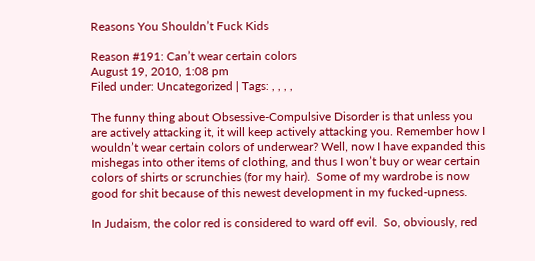Reasons You Shouldn’t Fuck Kids

Reason #191: Can’t wear certain colors
August 19, 2010, 1:08 pm
Filed under: Uncategorized | Tags: , , , ,

The funny thing about Obsessive-Compulsive Disorder is that unless you are actively attacking it, it will keep actively attacking you. Remember how I wouldn’t wear certain colors of underwear? Well, now I have expanded this mishegas into other items of clothing, and thus I won’t buy or wear certain colors of shirts or scrunchies (for my hair).  Some of my wardrobe is now good for shit because of this newest development in my fucked-upness.

In Judaism, the color red is considered to ward off evil.  So, obviously, red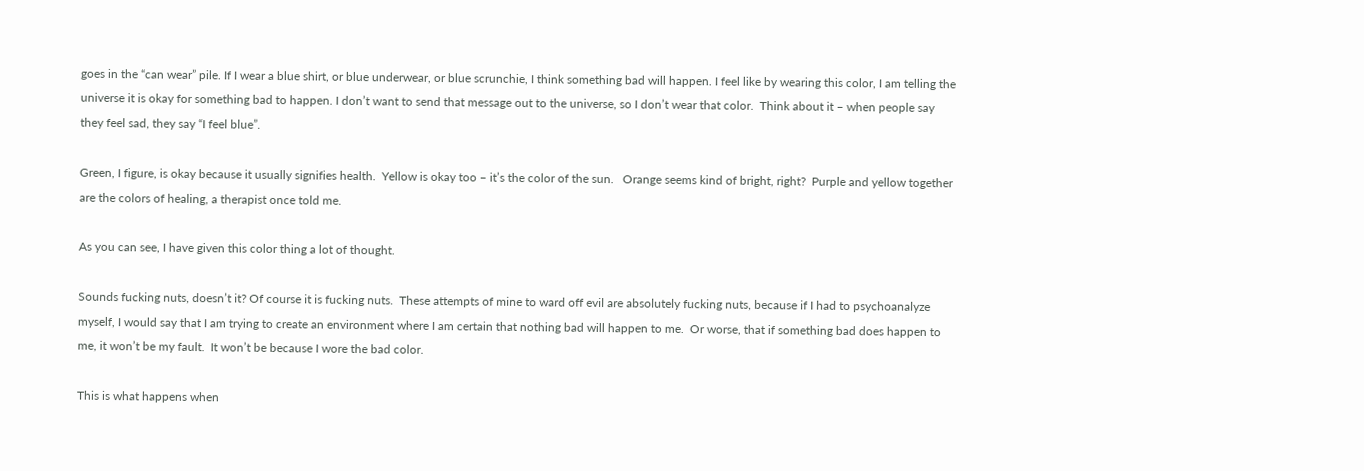goes in the “can wear” pile. If I wear a blue shirt, or blue underwear, or blue scrunchie, I think something bad will happen. I feel like by wearing this color, I am telling the universe it is okay for something bad to happen. I don’t want to send that message out to the universe, so I don’t wear that color.  Think about it – when people say they feel sad, they say “I feel blue”.

Green, I figure, is okay because it usually signifies health.  Yellow is okay too – it’s the color of the sun.   Orange seems kind of bright, right?  Purple and yellow together are the colors of healing, a therapist once told me.

As you can see, I have given this color thing a lot of thought.

Sounds fucking nuts, doesn’t it? Of course it is fucking nuts.  These attempts of mine to ward off evil are absolutely fucking nuts, because if I had to psychoanalyze myself, I would say that I am trying to create an environment where I am certain that nothing bad will happen to me.  Or worse, that if something bad does happen to me, it won’t be my fault.  It won’t be because I wore the bad color.

This is what happens when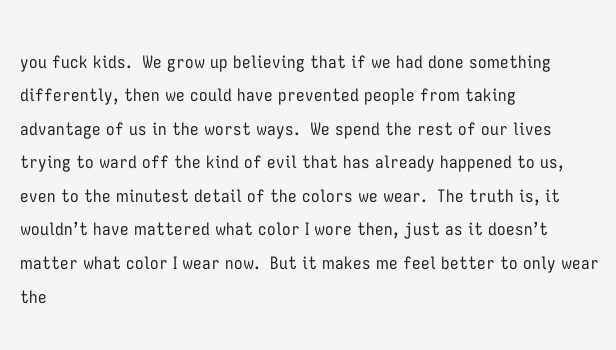you fuck kids.  We grow up believing that if we had done something differently, then we could have prevented people from taking advantage of us in the worst ways.  We spend the rest of our lives trying to ward off the kind of evil that has already happened to us, even to the minutest detail of the colors we wear.  The truth is, it wouldn’t have mattered what color I wore then, just as it doesn’t matter what color I wear now.  But it makes me feel better to only wear the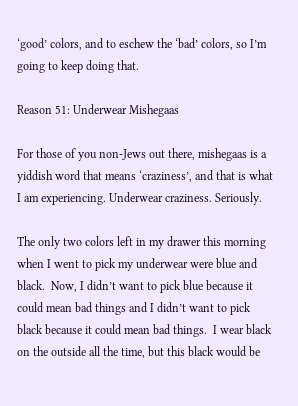‘good’ colors, and to eschew the ‘bad’ colors, so I’m going to keep doing that.

Reason 51: Underwear Mishegaas

For those of you non-Jews out there, mishegaas is a yiddish word that means ‘craziness’, and that is what I am experiencing. Underwear craziness. Seriously.

The only two colors left in my drawer this morning when I went to pick my underwear were blue and black.  Now, I didn’t want to pick blue because it could mean bad things and I didn’t want to pick black because it could mean bad things.  I wear black on the outside all the time, but this black would be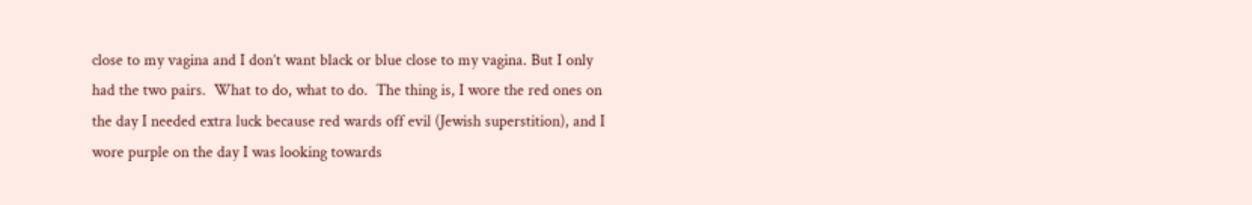close to my vagina and I don’t want black or blue close to my vagina. But I only had the two pairs.  What to do, what to do.  The thing is, I wore the red ones on the day I needed extra luck because red wards off evil (Jewish superstition), and I wore purple on the day I was looking towards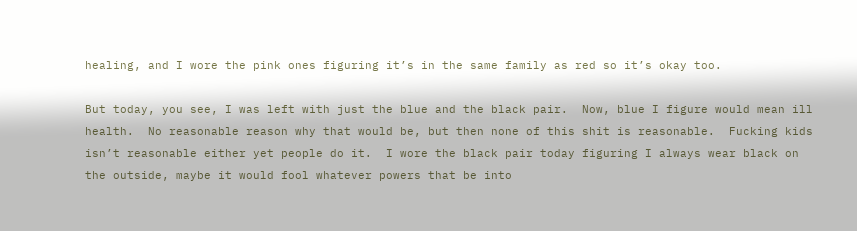healing, and I wore the pink ones figuring it’s in the same family as red so it’s okay too.

But today, you see, I was left with just the blue and the black pair.  Now, blue I figure would mean ill health.  No reasonable reason why that would be, but then none of this shit is reasonable.  Fucking kids isn’t reasonable either yet people do it.  I wore the black pair today figuring I always wear black on the outside, maybe it would fool whatever powers that be into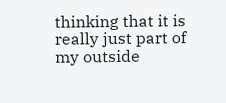thinking that it is really just part of my outside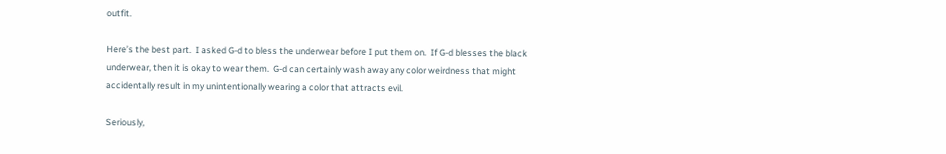outfit.

Here’s the best part.  I asked G-d to bless the underwear before I put them on.  If G-d blesses the black underwear, then it is okay to wear them.  G-d can certainly wash away any color weirdness that might accidentally result in my unintentionally wearing a color that attracts evil.

Seriously,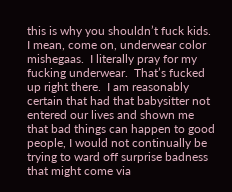this is why you shouldn’t fuck kids.  I mean, come on, underwear color mishegaas.  I literally pray for my fucking underwear.  That’s fucked up right there.  I am reasonably certain that had that babysitter not entered our lives and shown me that bad things can happen to good people, I would not continually be trying to ward off surprise badness that might come via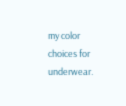my color choices for underwear.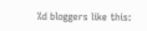%d bloggers like this: